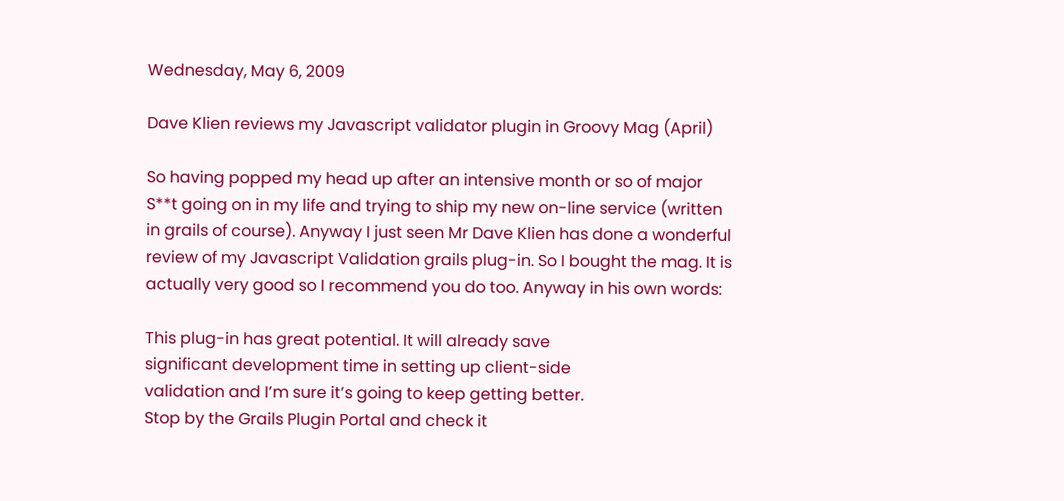Wednesday, May 6, 2009

Dave Klien reviews my Javascript validator plugin in Groovy Mag (April)

So having popped my head up after an intensive month or so of major S**t going on in my life and trying to ship my new on-line service (written in grails of course). Anyway I just seen Mr Dave Klien has done a wonderful review of my Javascript Validation grails plug-in. So I bought the mag. It is actually very good so I recommend you do too. Anyway in his own words:

This plug-in has great potential. It will already save
significant development time in setting up client-side
validation and I’m sure it’s going to keep getting better.
Stop by the Grails Plugin Portal and check it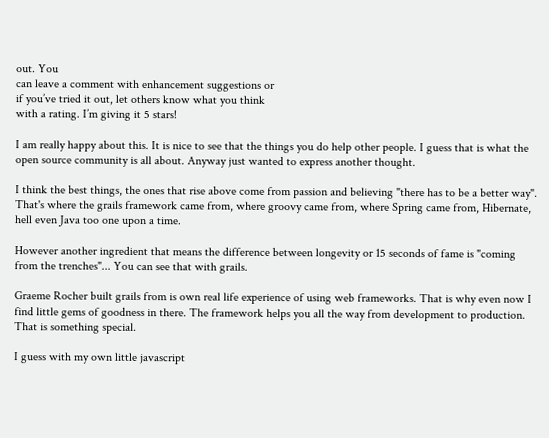out. You
can leave a comment with enhancement suggestions or
if you’ve tried it out, let others know what you think
with a rating. I’m giving it 5 stars!

I am really happy about this. It is nice to see that the things you do help other people. I guess that is what the open source community is all about. Anyway just wanted to express another thought.

I think the best things, the ones that rise above come from passion and believing "there has to be a better way". That's where the grails framework came from, where groovy came from, where Spring came from, Hibernate, hell even Java too one upon a time.

However another ingredient that means the difference between longevity or 15 seconds of fame is "coming from the trenches"... You can see that with grails.

Graeme Rocher built grails from is own real life experience of using web frameworks. That is why even now I find little gems of goodness in there. The framework helps you all the way from development to production. That is something special.

I guess with my own little javascript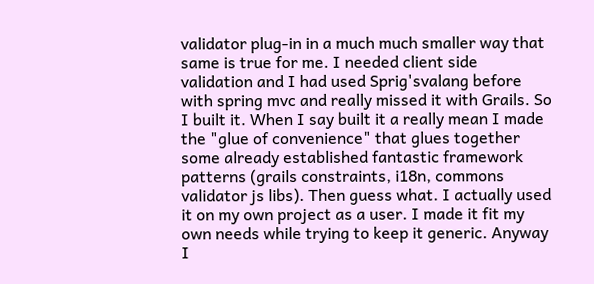validator plug-in in a much much smaller way that same is true for me. I needed client side validation and I had used Sprig'svalang before with spring mvc and really missed it with Grails. So I built it. When I say built it a really mean I made the "glue of convenience" that glues together some already established fantastic framework patterns (grails constraints, i18n, commons validator js libs). Then guess what. I actually used it on my own project as a user. I made it fit my own needs while trying to keep it generic. Anyway I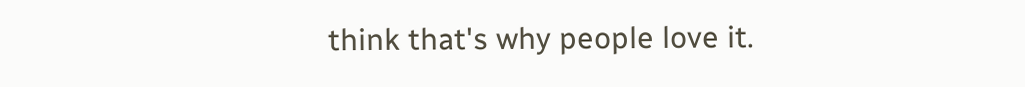think that's why people love it.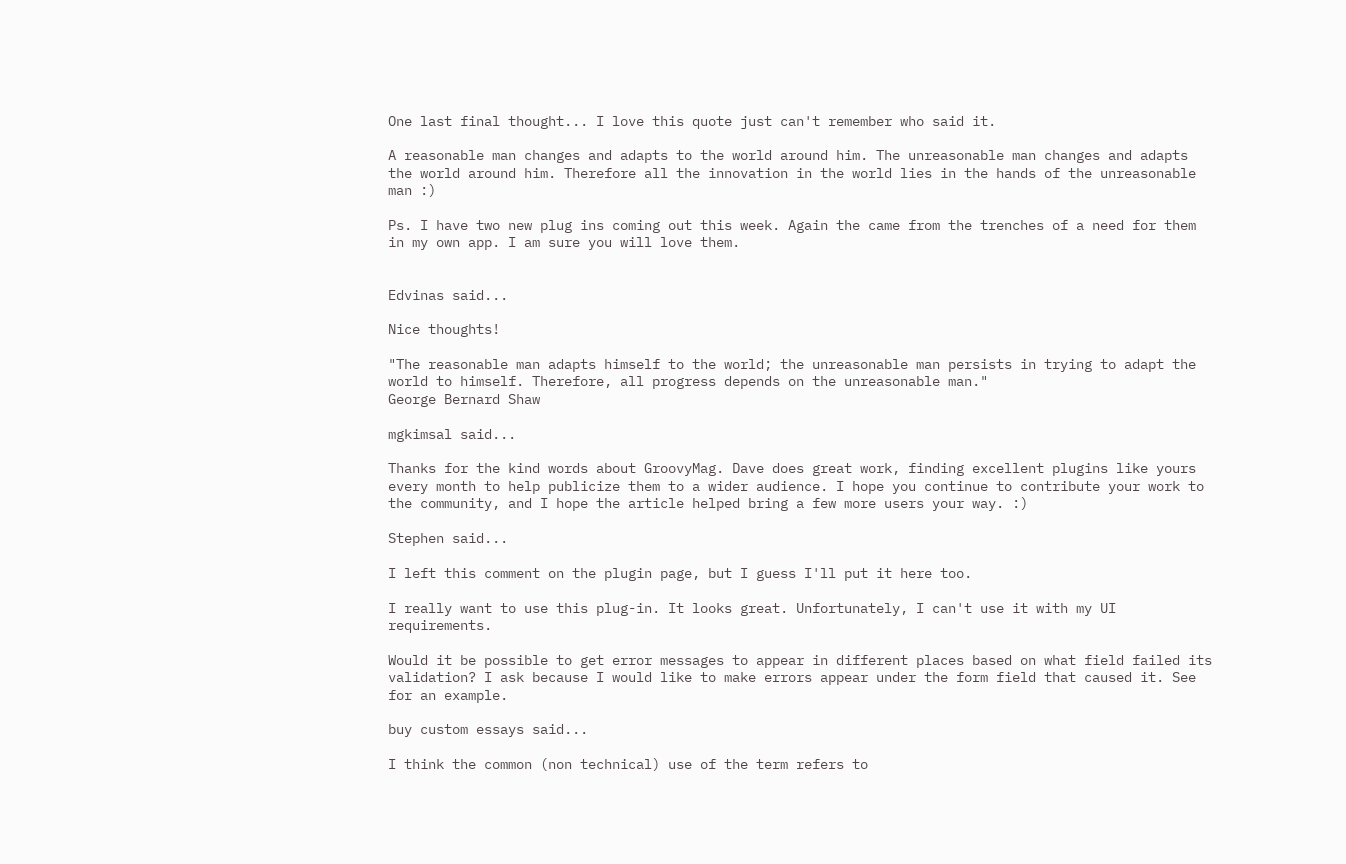One last final thought... I love this quote just can't remember who said it.

A reasonable man changes and adapts to the world around him. The unreasonable man changes and adapts the world around him. Therefore all the innovation in the world lies in the hands of the unreasonable man :)

Ps. I have two new plug ins coming out this week. Again the came from the trenches of a need for them in my own app. I am sure you will love them.


Edvinas said...

Nice thoughts!

"The reasonable man adapts himself to the world; the unreasonable man persists in trying to adapt the world to himself. Therefore, all progress depends on the unreasonable man."
George Bernard Shaw

mgkimsal said...

Thanks for the kind words about GroovyMag. Dave does great work, finding excellent plugins like yours every month to help publicize them to a wider audience. I hope you continue to contribute your work to the community, and I hope the article helped bring a few more users your way. :)

Stephen said...

I left this comment on the plugin page, but I guess I'll put it here too.

I really want to use this plug-in. It looks great. Unfortunately, I can't use it with my UI requirements.

Would it be possible to get error messages to appear in different places based on what field failed its validation? I ask because I would like to make errors appear under the form field that caused it. See for an example.

buy custom essays said...

I think the common (non technical) use of the term refers to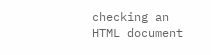checking an HTML document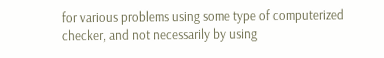for various problems using some type of computerized checker, and not necessarily by using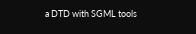a DTD with SGML tools